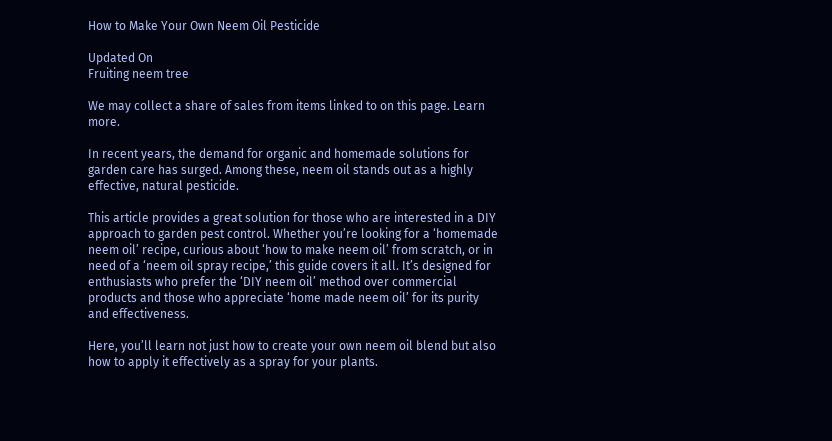How to Make Your Own Neem Oil Pesticide

Updated On
Fruiting neem tree

We may collect a share of sales from items linked to on this page. Learn more.

In recent years, the demand for organic and homemade solutions for garden care has surged. Among these, neem oil stands out as a highly effective, natural pesticide.

This article provides a great solution for those who are interested in a DIY approach to garden pest control. Whether you’re looking for a ‘homemade neem oil’ recipe, curious about ‘how to make neem oil’ from scratch, or in need of a ‘neem oil spray recipe,’ this guide covers it all. It’s designed for enthusiasts who prefer the ‘DIY neem oil’ method over commercial products and those who appreciate ‘home made neem oil’ for its purity and effectiveness.

Here, you’ll learn not just how to create your own neem oil blend but also how to apply it effectively as a spray for your plants.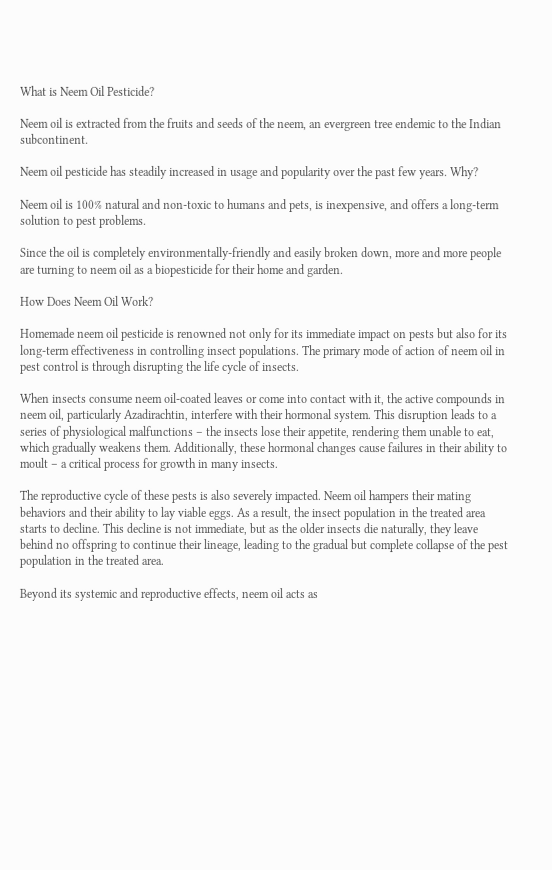What is Neem Oil Pesticide?

Neem oil is extracted from the fruits and seeds of the neem, an evergreen tree endemic to the Indian subcontinent.

Neem oil pesticide has steadily increased in usage and popularity over the past few years. Why?

Neem oil is 100% natural and non-toxic to humans and pets, is inexpensive, and offers a long-term solution to pest problems.

Since the oil is completely environmentally-friendly and easily broken down, more and more people are turning to neem oil as a biopesticide for their home and garden.

How Does Neem Oil Work?

Homemade neem oil pesticide is renowned not only for its immediate impact on pests but also for its long-term effectiveness in controlling insect populations. The primary mode of action of neem oil in pest control is through disrupting the life cycle of insects.

When insects consume neem oil-coated leaves or come into contact with it, the active compounds in neem oil, particularly Azadirachtin, interfere with their hormonal system. This disruption leads to a series of physiological malfunctions – the insects lose their appetite, rendering them unable to eat, which gradually weakens them. Additionally, these hormonal changes cause failures in their ability to moult – a critical process for growth in many insects.

The reproductive cycle of these pests is also severely impacted. Neem oil hampers their mating behaviors and their ability to lay viable eggs. As a result, the insect population in the treated area starts to decline. This decline is not immediate, but as the older insects die naturally, they leave behind no offspring to continue their lineage, leading to the gradual but complete collapse of the pest population in the treated area.

Beyond its systemic and reproductive effects, neem oil acts as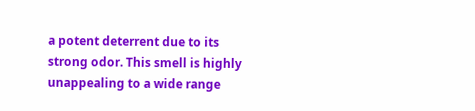a potent deterrent due to its strong odor. This smell is highly unappealing to a wide range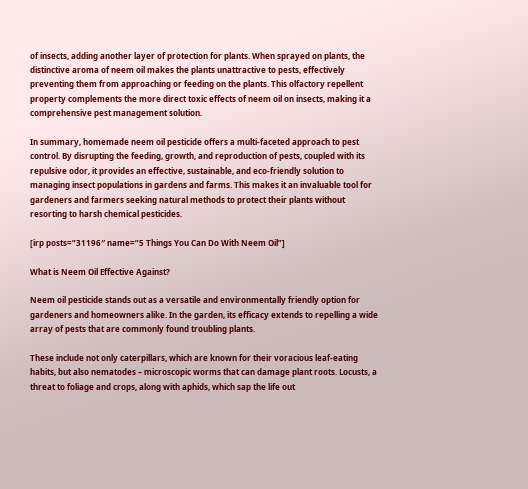of insects, adding another layer of protection for plants. When sprayed on plants, the distinctive aroma of neem oil makes the plants unattractive to pests, effectively preventing them from approaching or feeding on the plants. This olfactory repellent property complements the more direct toxic effects of neem oil on insects, making it a comprehensive pest management solution.

In summary, homemade neem oil pesticide offers a multi-faceted approach to pest control. By disrupting the feeding, growth, and reproduction of pests, coupled with its repulsive odor, it provides an effective, sustainable, and eco-friendly solution to managing insect populations in gardens and farms. This makes it an invaluable tool for gardeners and farmers seeking natural methods to protect their plants without resorting to harsh chemical pesticides.

[irp posts=”31196″ name=”5 Things You Can Do With Neem Oil”]

What is Neem Oil Effective Against?

Neem oil pesticide stands out as a versatile and environmentally friendly option for gardeners and homeowners alike. In the garden, its efficacy extends to repelling a wide array of pests that are commonly found troubling plants.

These include not only caterpillars, which are known for their voracious leaf-eating habits, but also nematodes – microscopic worms that can damage plant roots. Locusts, a threat to foliage and crops, along with aphids, which sap the life out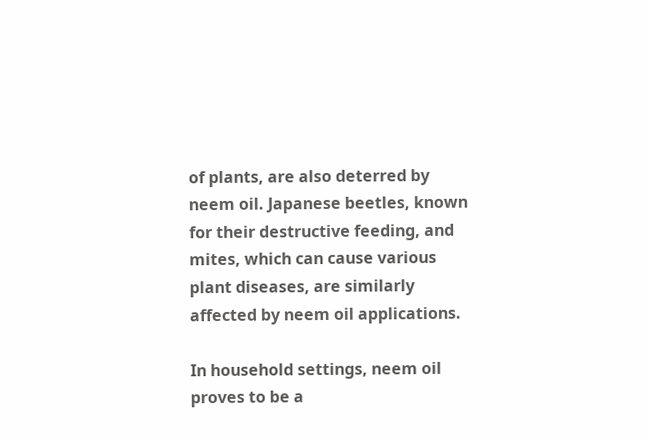of plants, are also deterred by neem oil. Japanese beetles, known for their destructive feeding, and mites, which can cause various plant diseases, are similarly affected by neem oil applications.

In household settings, neem oil proves to be a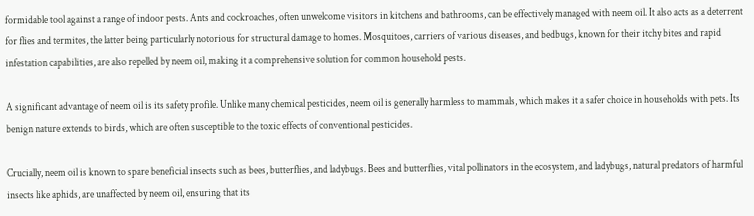formidable tool against a range of indoor pests. Ants and cockroaches, often unwelcome visitors in kitchens and bathrooms, can be effectively managed with neem oil. It also acts as a deterrent for flies and termites, the latter being particularly notorious for structural damage to homes. Mosquitoes, carriers of various diseases, and bedbugs, known for their itchy bites and rapid infestation capabilities, are also repelled by neem oil, making it a comprehensive solution for common household pests.

A significant advantage of neem oil is its safety profile. Unlike many chemical pesticides, neem oil is generally harmless to mammals, which makes it a safer choice in households with pets. Its benign nature extends to birds, which are often susceptible to the toxic effects of conventional pesticides.

Crucially, neem oil is known to spare beneficial insects such as bees, butterflies, and ladybugs. Bees and butterflies, vital pollinators in the ecosystem, and ladybugs, natural predators of harmful insects like aphids, are unaffected by neem oil, ensuring that its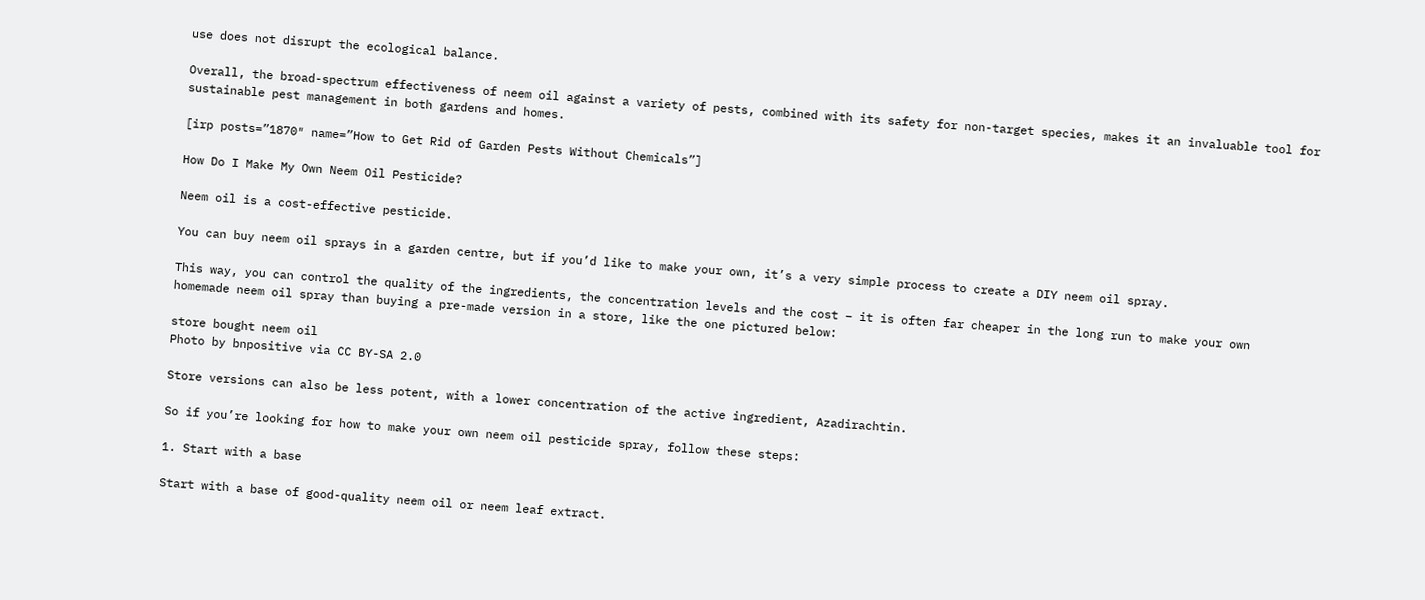use does not disrupt the ecological balance.

Overall, the broad-spectrum effectiveness of neem oil against a variety of pests, combined with its safety for non-target species, makes it an invaluable tool for sustainable pest management in both gardens and homes.

[irp posts=”1870″ name=”How to Get Rid of Garden Pests Without Chemicals”]

How Do I Make My Own Neem Oil Pesticide?

Neem oil is a cost-effective pesticide.

You can buy neem oil sprays in a garden centre, but if you’d like to make your own, it’s a very simple process to create a DIY neem oil spray.

This way, you can control the quality of the ingredients, the concentration levels and the cost – it is often far cheaper in the long run to make your own homemade neem oil spray than buying a pre-made version in a store, like the one pictured below:

store bought neem oil
Photo by bnpositive via CC BY-SA 2.0

Store versions can also be less potent, with a lower concentration of the active ingredient, Azadirachtin.

So if you’re looking for how to make your own neem oil pesticide spray, follow these steps:

1. Start with a base

Start with a base of good-quality neem oil or neem leaf extract.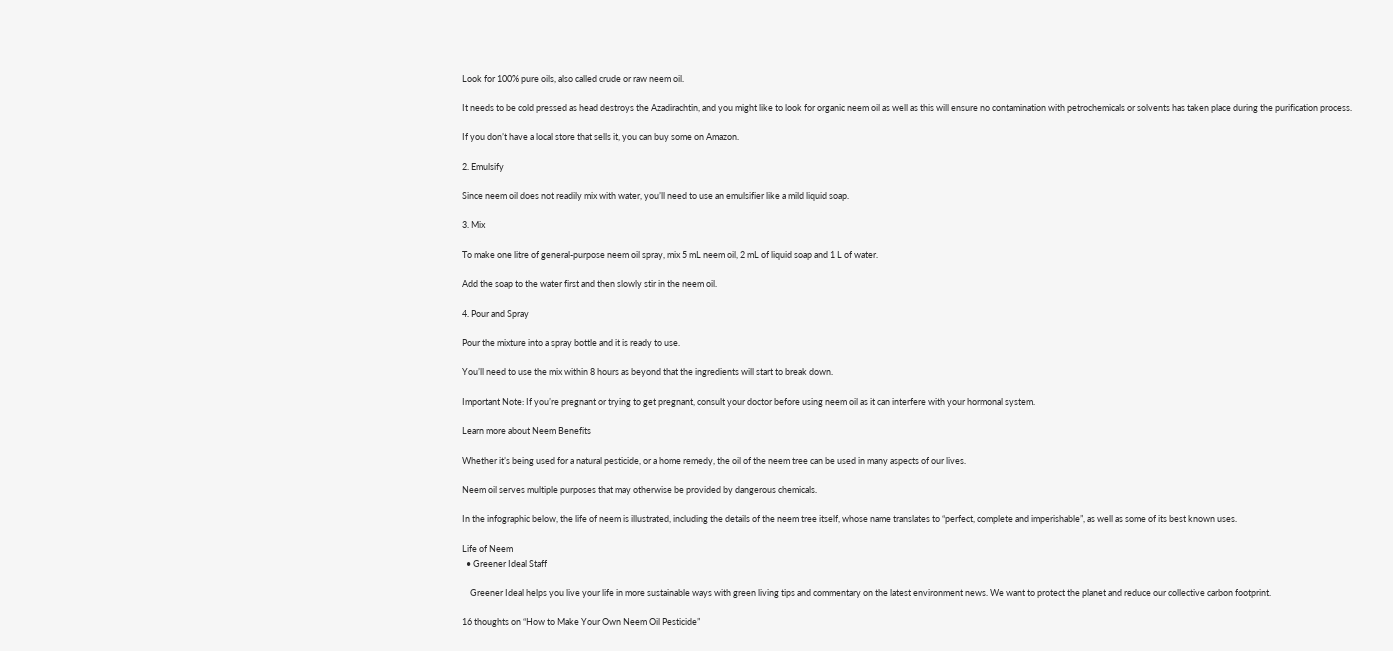Look for 100% pure oils, also called crude or raw neem oil.

It needs to be cold pressed as head destroys the Azadirachtin, and you might like to look for organic neem oil as well as this will ensure no contamination with petrochemicals or solvents has taken place during the purification process.

If you don’t have a local store that sells it, you can buy some on Amazon.

2. Emulsify

Since neem oil does not readily mix with water, you’ll need to use an emulsifier like a mild liquid soap.

3. Mix

To make one litre of general-purpose neem oil spray, mix 5 mL neem oil, 2 mL of liquid soap and 1 L of water.

Add the soap to the water first and then slowly stir in the neem oil.

4. Pour and Spray

Pour the mixture into a spray bottle and it is ready to use.

You’ll need to use the mix within 8 hours as beyond that the ingredients will start to break down.

Important Note: If you’re pregnant or trying to get pregnant, consult your doctor before using neem oil as it can interfere with your hormonal system.

Learn more about Neem Benefits

Whether it’s being used for a natural pesticide, or a home remedy, the oil of the neem tree can be used in many aspects of our lives.

Neem oil serves multiple purposes that may otherwise be provided by dangerous chemicals.

In the infographic below, the life of neem is illustrated, including the details of the neem tree itself, whose name translates to “perfect, complete and imperishable”, as well as some of its best known uses.

Life of Neem
  • Greener Ideal Staff

    Greener Ideal helps you live your life in more sustainable ways with green living tips and commentary on the latest environment news. We want to protect the planet and reduce our collective carbon footprint.

16 thoughts on “How to Make Your Own Neem Oil Pesticide”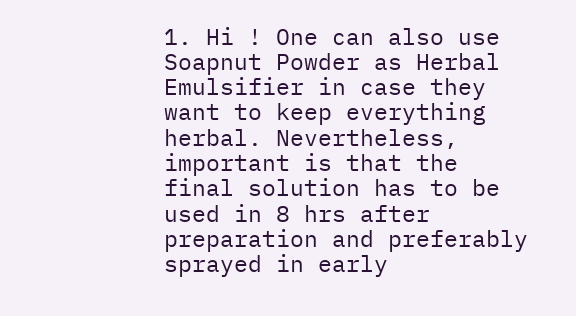1. Hi ! One can also use Soapnut Powder as Herbal Emulsifier in case they want to keep everything herbal. Nevertheless, important is that the final solution has to be used in 8 hrs after preparation and preferably sprayed in early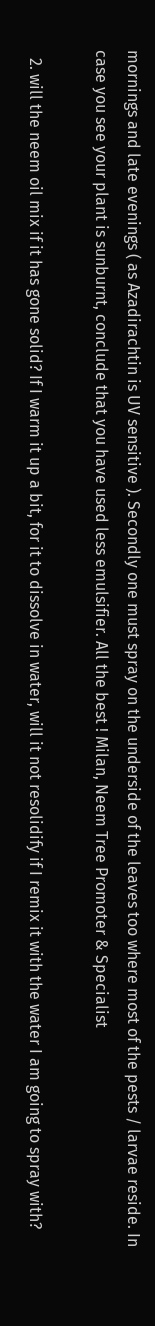mornings and late evenings ( as Azadirachtin is UV sensitive ). Secondly one must spray on the underside of the leaves too where most of the pests / larvae reside. In case you see your plant is sunburnt, conclude that you have used less emulsifier. All the best ! Milan, Neem Tree Promoter & Specialist

  2. will the neem oil mix if it has gone solid? If I warm it up a bit, for it to dissolve in water, will it not resolidify if I remix it with the water I am going to spray with?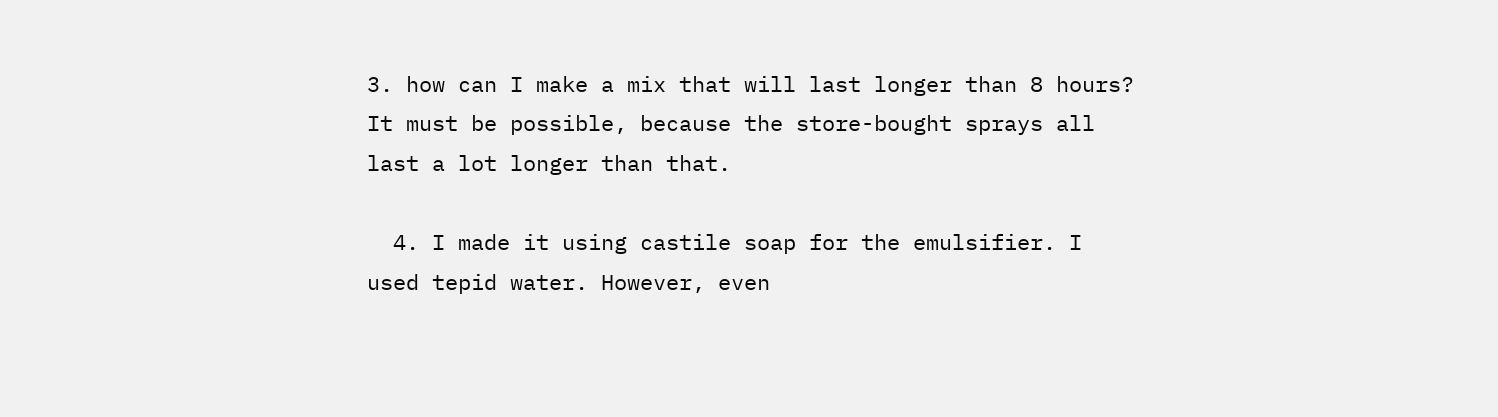3. how can I make a mix that will last longer than 8 hours? It must be possible, because the store-bought sprays all last a lot longer than that.

  4. I made it using castile soap for the emulsifier. I used tepid water. However, even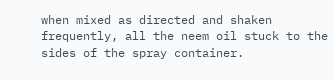when mixed as directed and shaken frequently, all the neem oil stuck to the sides of the spray container.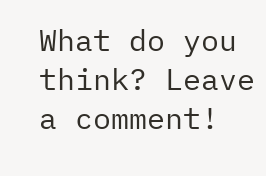What do you think? Leave a comment!